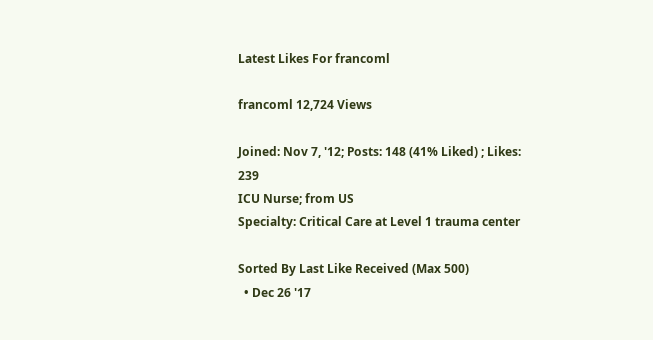Latest Likes For francoml

francoml 12,724 Views

Joined: Nov 7, '12; Posts: 148 (41% Liked) ; Likes: 239
ICU Nurse; from US
Specialty: Critical Care at Level 1 trauma center

Sorted By Last Like Received (Max 500)
  • Dec 26 '17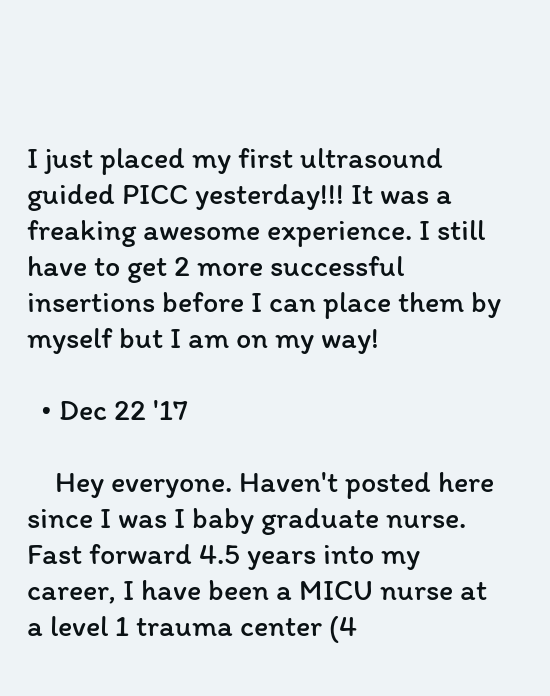I just placed my first ultrasound guided PICC yesterday!!! It was a freaking awesome experience. I still have to get 2 more successful insertions before I can place them by myself but I am on my way!

  • Dec 22 '17

    Hey everyone. Haven't posted here since I was I baby graduate nurse. Fast forward 4.5 years into my career, I have been a MICU nurse at a level 1 trauma center (4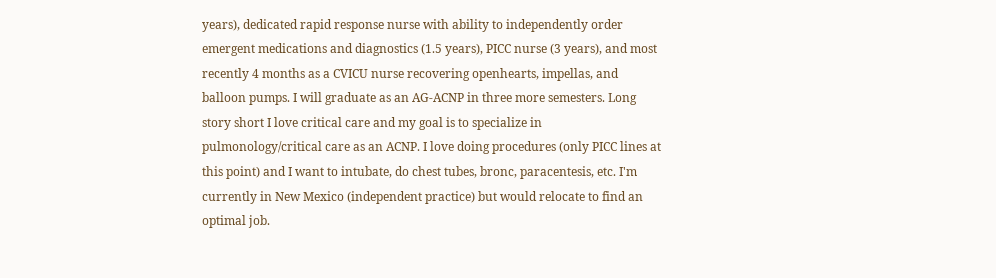years), dedicated rapid response nurse with ability to independently order emergent medications and diagnostics (1.5 years), PICC nurse (3 years), and most recently 4 months as a CVICU nurse recovering openhearts, impellas, and balloon pumps. I will graduate as an AG-ACNP in three more semesters. Long story short I love critical care and my goal is to specialize in pulmonology/critical care as an ACNP. I love doing procedures (only PICC lines at this point) and I want to intubate, do chest tubes, bronc, paracentesis, etc. I'm currently in New Mexico (independent practice) but would relocate to find an optimal job.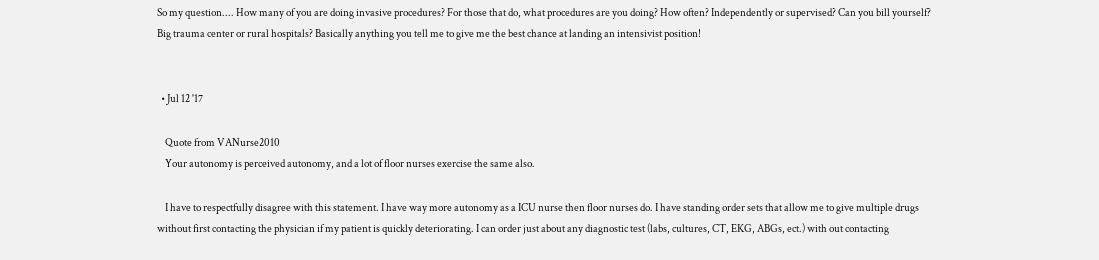So my question.... How many of you are doing invasive procedures? For those that do, what procedures are you doing? How often? Independently or supervised? Can you bill yourself? Big trauma center or rural hospitals? Basically anything you tell me to give me the best chance at landing an intensivist position!


  • Jul 12 '17

    Quote from VANurse2010
    Your autonomy is perceived autonomy, and a lot of floor nurses exercise the same also.

    I have to respectfully disagree with this statement. I have way more autonomy as a ICU nurse then floor nurses do. I have standing order sets that allow me to give multiple drugs without first contacting the physician if my patient is quickly deteriorating. I can order just about any diagnostic test (labs, cultures, CT, EKG, ABGs, ect.) with out contacting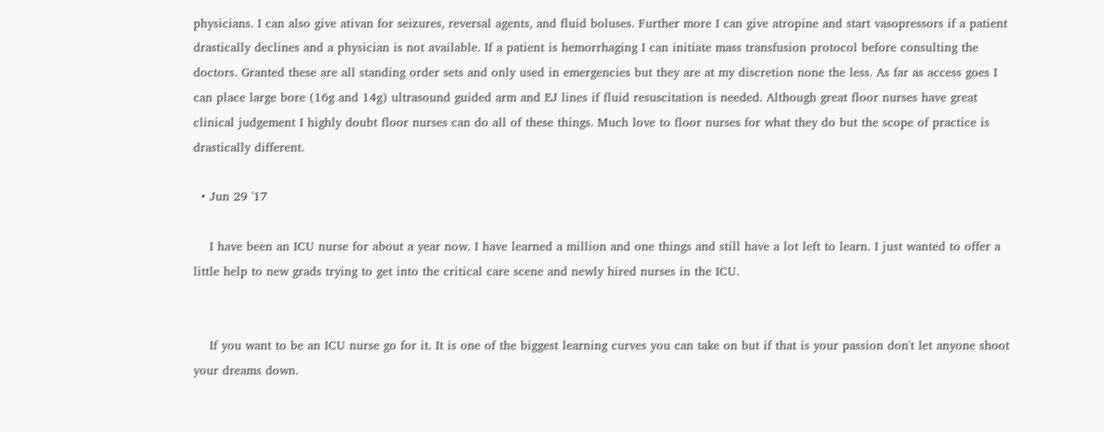physicians. I can also give ativan for seizures, reversal agents, and fluid boluses. Further more I can give atropine and start vasopressors if a patient drastically declines and a physician is not available. If a patient is hemorrhaging I can initiate mass transfusion protocol before consulting the doctors. Granted these are all standing order sets and only used in emergencies but they are at my discretion none the less. As far as access goes I can place large bore (16g and 14g) ultrasound guided arm and EJ lines if fluid resuscitation is needed. Although great floor nurses have great clinical judgement I highly doubt floor nurses can do all of these things. Much love to floor nurses for what they do but the scope of practice is drastically different.

  • Jun 29 '17

    I have been an ICU nurse for about a year now. I have learned a million and one things and still have a lot left to learn. I just wanted to offer a little help to new grads trying to get into the critical care scene and newly hired nurses in the ICU.


    If you want to be an ICU nurse go for it. It is one of the biggest learning curves you can take on but if that is your passion don't let anyone shoot your dreams down.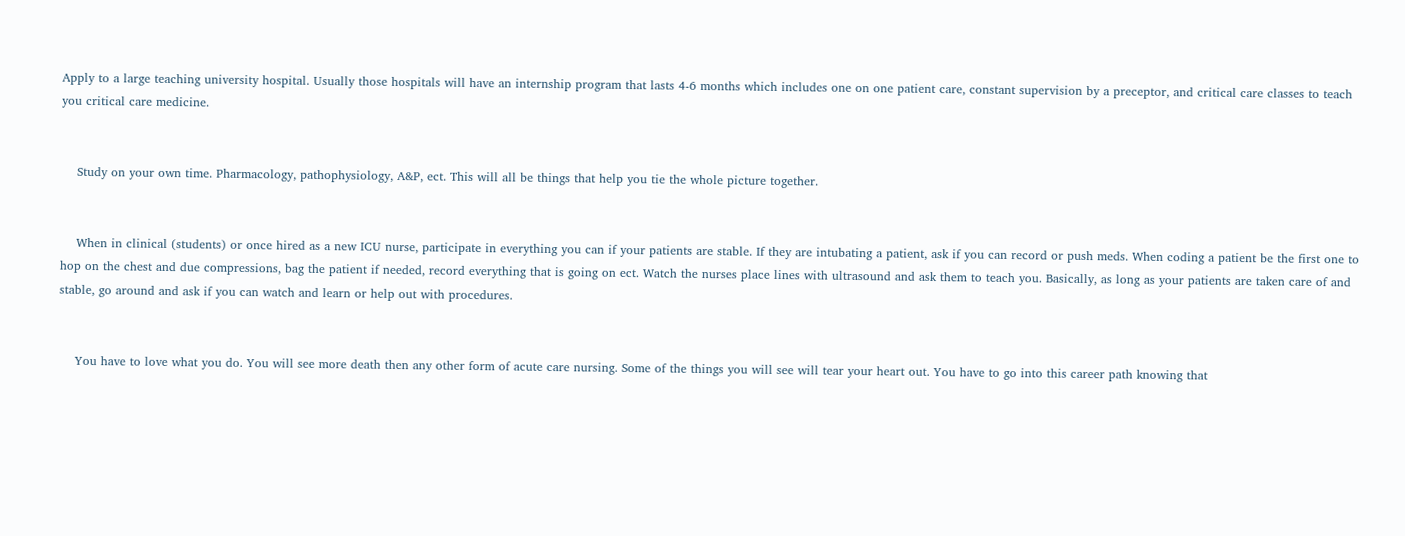Apply to a large teaching university hospital. Usually those hospitals will have an internship program that lasts 4-6 months which includes one on one patient care, constant supervision by a preceptor, and critical care classes to teach you critical care medicine.


    Study on your own time. Pharmacology, pathophysiology, A&P, ect. This will all be things that help you tie the whole picture together.


    When in clinical (students) or once hired as a new ICU nurse, participate in everything you can if your patients are stable. If they are intubating a patient, ask if you can record or push meds. When coding a patient be the first one to hop on the chest and due compressions, bag the patient if needed, record everything that is going on ect. Watch the nurses place lines with ultrasound and ask them to teach you. Basically, as long as your patients are taken care of and stable, go around and ask if you can watch and learn or help out with procedures.


    You have to love what you do. You will see more death then any other form of acute care nursing. Some of the things you will see will tear your heart out. You have to go into this career path knowing that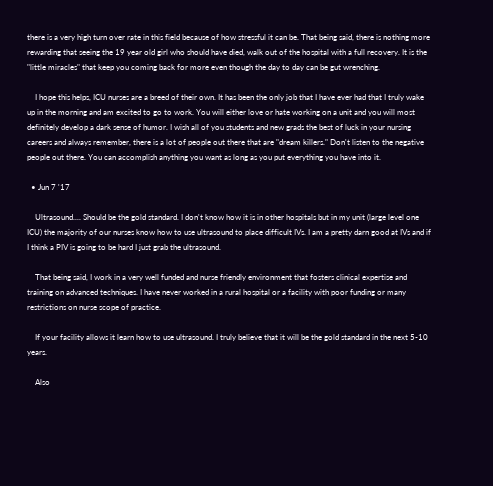there is a very high turn over rate in this field because of how stressful it can be. That being said, there is nothing more rewarding that seeing the 19 year old girl who should have died, walk out of the hospital with a full recovery. It is the "little miracles" that keep you coming back for more even though the day to day can be gut wrenching.

    I hope this helps, ICU nurses are a breed of their own. It has been the only job that I have ever had that I truly wake up in the morning and am excited to go to work. You will either love or hate working on a unit and you will most definitely develop a dark sense of humor. I wish all of you students and new grads the best of luck in your nursing careers and always remember, there is a lot of people out there that are "dream killers." Don't listen to the negative people out there. You can accomplish anything you want as long as you put everything you have into it.

  • Jun 7 '17

    Ultrasound.... Should be the gold standard. I don't know how it is in other hospitals but in my unit (large level one ICU) the majority of our nurses know how to use ultrasound to place difficult IVs. I am a pretty darn good at IVs and if I think a PIV is going to be hard I just grab the ultrasound.

    That being said, I work in a very well funded and nurse friendly environment that fosters clinical expertise and training on advanced techniques. I have never worked in a rural hospital or a facility with poor funding or many restrictions on nurse scope of practice.

    If your facility allows it learn how to use ultrasound. I truly believe that it will be the gold standard in the next 5-10 years.

    Also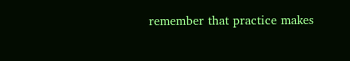remember that practice makes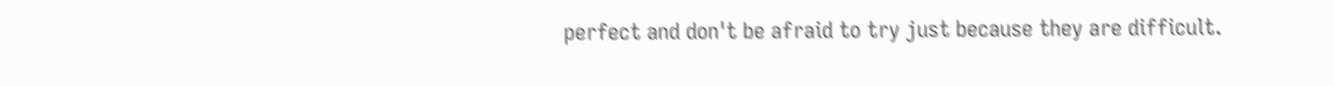perfect and don't be afraid to try just because they are difficult.